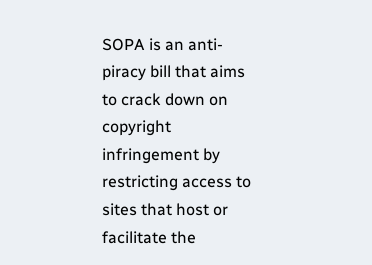SOPA is an anti-piracy bill that aims to crack down on copyright infringement by restricting access to sites that host or facilitate the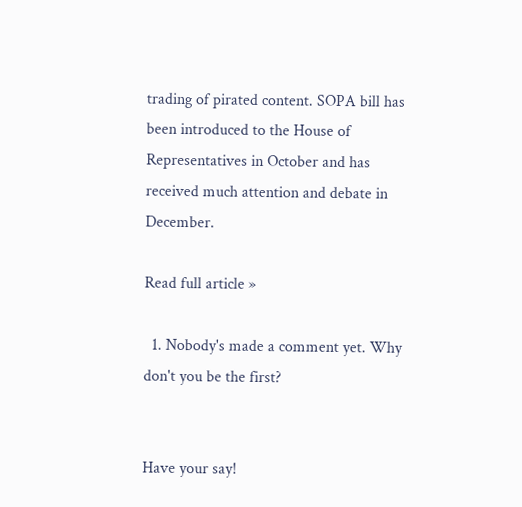trading of pirated content. SOPA bill has been introduced to the House of Representatives in October and has received much attention and debate in December.

Read full article »

  1. Nobody's made a comment yet. Why don't you be the first?


Have your say!